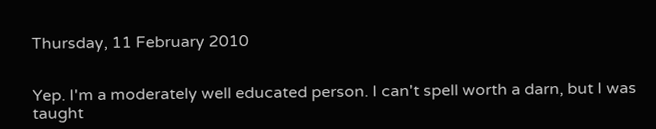Thursday, 11 February 2010


Yep. I'm a moderately well educated person. I can't spell worth a darn, but I was taught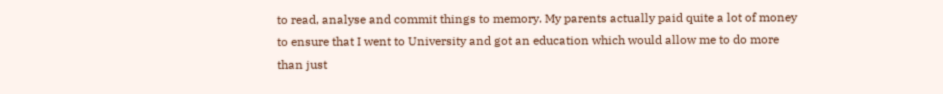to read, analyse and commit things to memory. My parents actually paid quite a lot of money to ensure that I went to University and got an education which would allow me to do more than just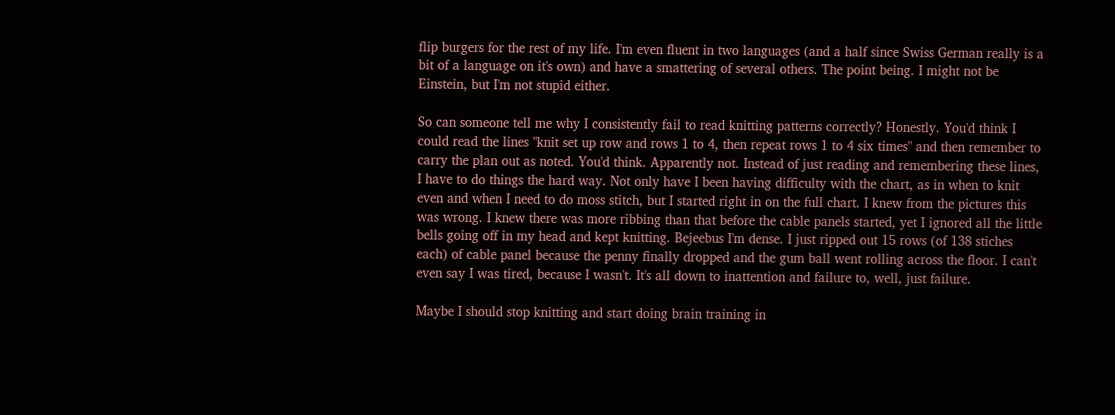flip burgers for the rest of my life. I'm even fluent in two languages (and a half since Swiss German really is a bit of a language on it's own) and have a smattering of several others. The point being. I might not be Einstein, but I'm not stupid either.

So can someone tell me why I consistently fail to read knitting patterns correctly? Honestly. You'd think I could read the lines "knit set up row and rows 1 to 4, then repeat rows 1 to 4 six times" and then remember to carry the plan out as noted. You'd think. Apparently not. Instead of just reading and remembering these lines, I have to do things the hard way. Not only have I been having difficulty with the chart, as in when to knit even and when I need to do moss stitch, but I started right in on the full chart. I knew from the pictures this was wrong. I knew there was more ribbing than that before the cable panels started, yet I ignored all the little bells going off in my head and kept knitting. Bejeebus I'm dense. I just ripped out 15 rows (of 138 stiches each) of cable panel because the penny finally dropped and the gum ball went rolling across the floor. I can't even say I was tired, because I wasn't. It's all down to inattention and failure to, well, just failure.

Maybe I should stop knitting and start doing brain training in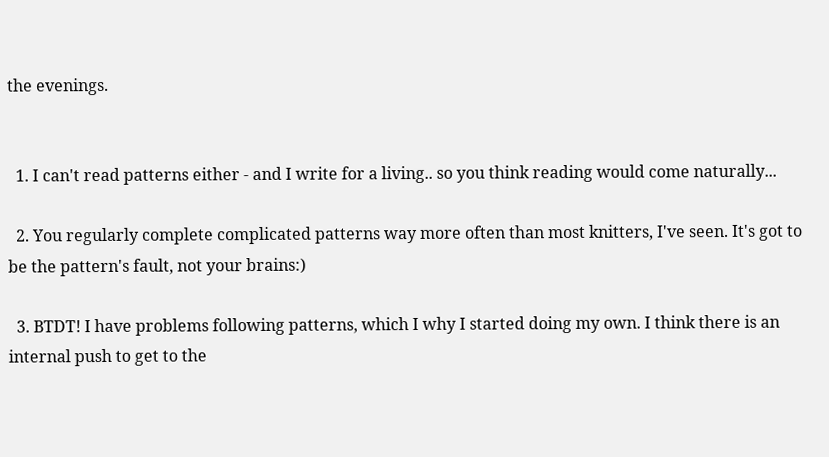the evenings.


  1. I can't read patterns either - and I write for a living.. so you think reading would come naturally...

  2. You regularly complete complicated patterns way more often than most knitters, I've seen. It's got to be the pattern's fault, not your brains:)

  3. BTDT! I have problems following patterns, which I why I started doing my own. I think there is an internal push to get to the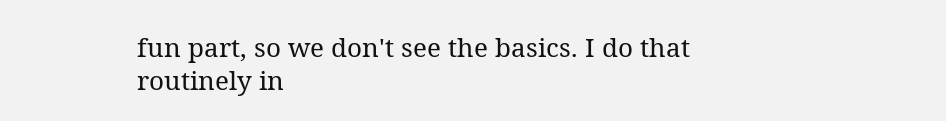fun part, so we don't see the basics. I do that routinely in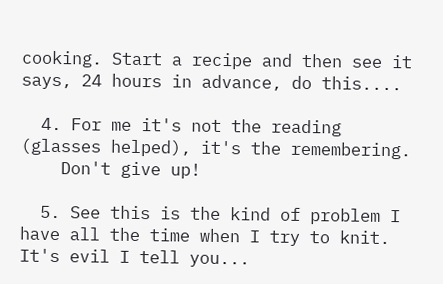cooking. Start a recipe and then see it says, 24 hours in advance, do this....

  4. For me it's not the reading (glasses helped), it's the remembering.
    Don't give up!

  5. See this is the kind of problem I have all the time when I try to knit. It's evil I tell you...